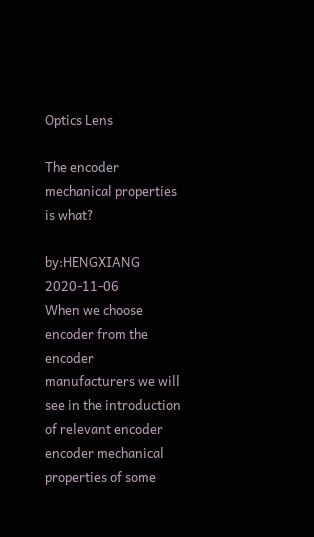Optics Lens

The encoder mechanical properties is what?

by:HENGXIANG     2020-11-06
When we choose encoder from the encoder manufacturers we will see in the introduction of relevant encoder encoder mechanical properties of some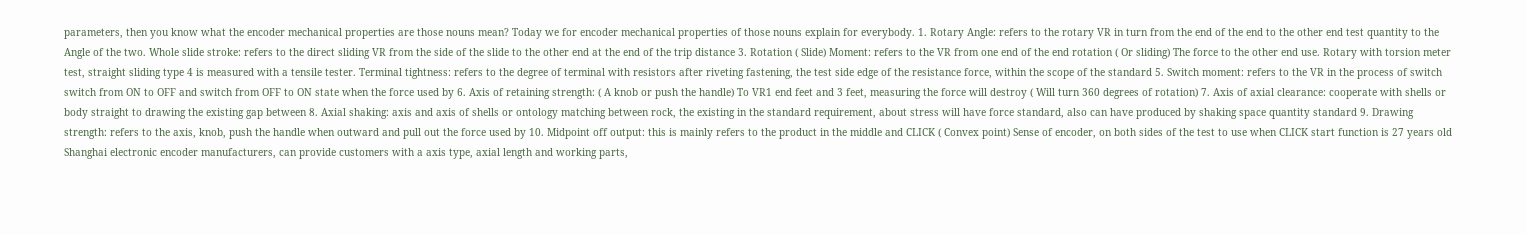parameters, then you know what the encoder mechanical properties are those nouns mean? Today we for encoder mechanical properties of those nouns explain for everybody. 1. Rotary Angle: refers to the rotary VR in turn from the end of the end to the other end test quantity to the Angle of the two. Whole slide stroke: refers to the direct sliding VR from the side of the slide to the other end at the end of the trip distance 3. Rotation ( Slide) Moment: refers to the VR from one end of the end rotation ( Or sliding) The force to the other end use. Rotary with torsion meter test, straight sliding type 4 is measured with a tensile tester. Terminal tightness: refers to the degree of terminal with resistors after riveting fastening, the test side edge of the resistance force, within the scope of the standard 5. Switch moment: refers to the VR in the process of switch switch from ON to OFF and switch from OFF to ON state when the force used by 6. Axis of retaining strength: ( A knob or push the handle) To VR1 end feet and 3 feet, measuring the force will destroy ( Will turn 360 degrees of rotation) 7. Axis of axial clearance: cooperate with shells or body straight to drawing the existing gap between 8. Axial shaking: axis and axis of shells or ontology matching between rock, the existing in the standard requirement, about stress will have force standard, also can have produced by shaking space quantity standard 9. Drawing strength: refers to the axis, knob, push the handle when outward and pull out the force used by 10. Midpoint off output: this is mainly refers to the product in the middle and CLICK ( Convex point) Sense of encoder, on both sides of the test to use when CLICK start function is 27 years old Shanghai electronic encoder manufacturers, can provide customers with a axis type, axial length and working parts,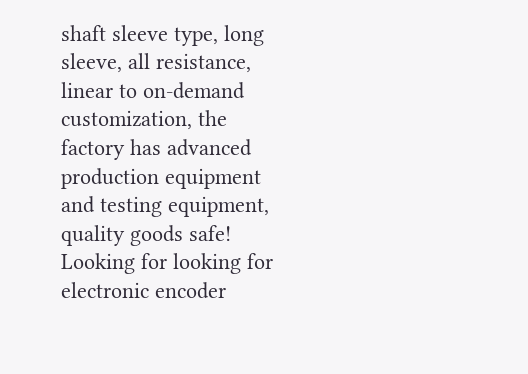shaft sleeve type, long sleeve, all resistance, linear to on-demand customization, the factory has advanced production equipment and testing equipment, quality goods safe! Looking for looking for electronic encoder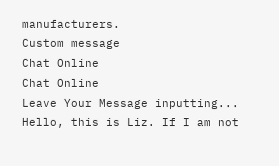manufacturers.
Custom message
Chat Online
Chat Online
Leave Your Message inputting...
Hello, this is Liz. If I am not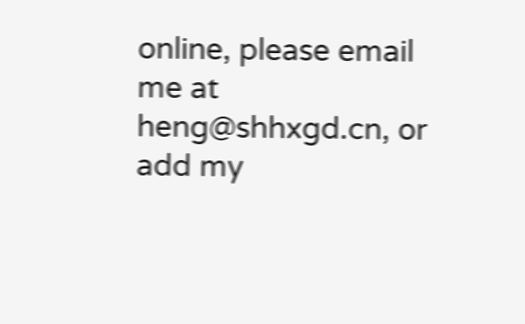online, please email me at heng@shhxgd.cn, or add my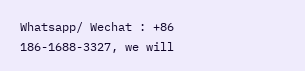Whatsapp/ Wechat : +86 186-1688-3327, we will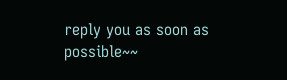reply you as soon as possible~~